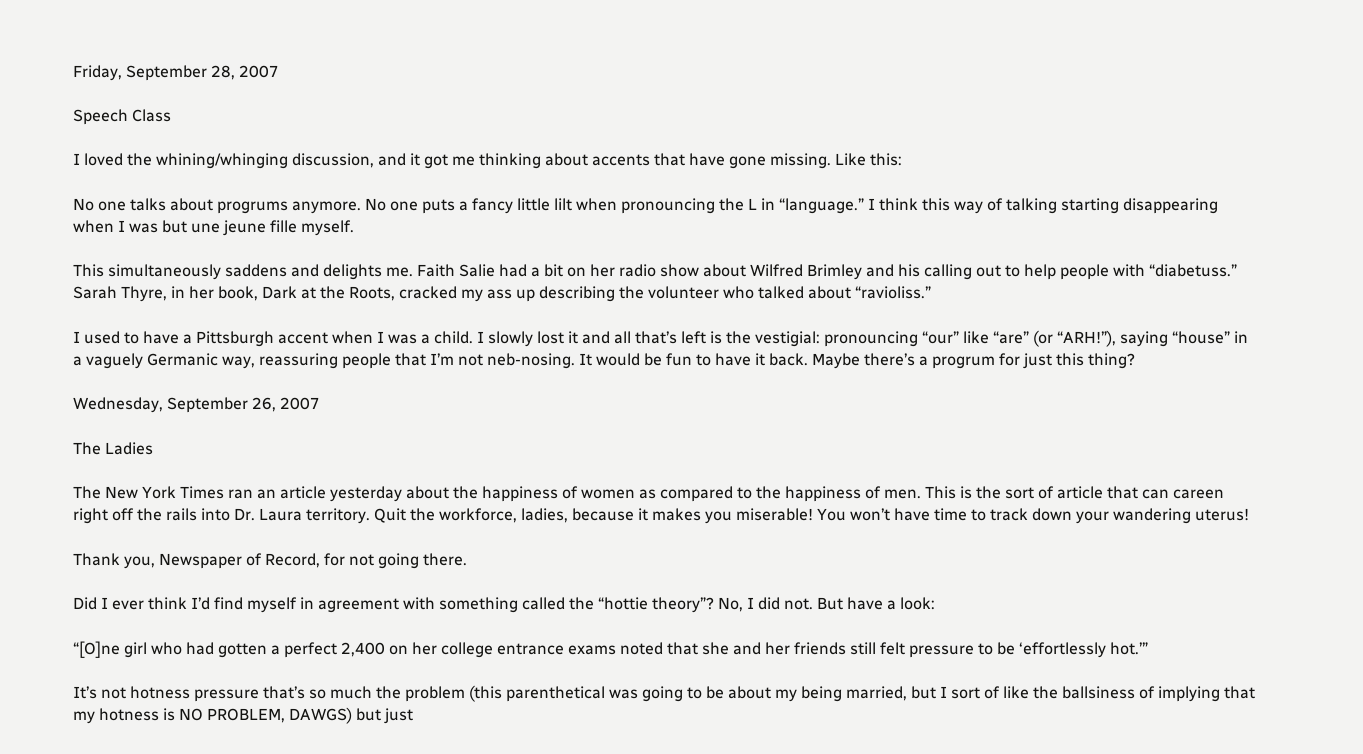Friday, September 28, 2007

Speech Class

I loved the whining/whinging discussion, and it got me thinking about accents that have gone missing. Like this:

No one talks about progrums anymore. No one puts a fancy little lilt when pronouncing the L in “language.” I think this way of talking starting disappearing when I was but une jeune fille myself.

This simultaneously saddens and delights me. Faith Salie had a bit on her radio show about Wilfred Brimley and his calling out to help people with “diabetuss.” Sarah Thyre, in her book, Dark at the Roots, cracked my ass up describing the volunteer who talked about “ravioliss.”

I used to have a Pittsburgh accent when I was a child. I slowly lost it and all that’s left is the vestigial: pronouncing “our” like “are” (or “ARH!”), saying “house” in a vaguely Germanic way, reassuring people that I’m not neb-nosing. It would be fun to have it back. Maybe there’s a progrum for just this thing?

Wednesday, September 26, 2007

The Ladies

The New York Times ran an article yesterday about the happiness of women as compared to the happiness of men. This is the sort of article that can careen right off the rails into Dr. Laura territory. Quit the workforce, ladies, because it makes you miserable! You won’t have time to track down your wandering uterus!

Thank you, Newspaper of Record, for not going there.

Did I ever think I’d find myself in agreement with something called the “hottie theory”? No, I did not. But have a look:

“[O]ne girl who had gotten a perfect 2,400 on her college entrance exams noted that she and her friends still felt pressure to be ‘effortlessly hot.’”

It’s not hotness pressure that’s so much the problem (this parenthetical was going to be about my being married, but I sort of like the ballsiness of implying that my hotness is NO PROBLEM, DAWGS) but just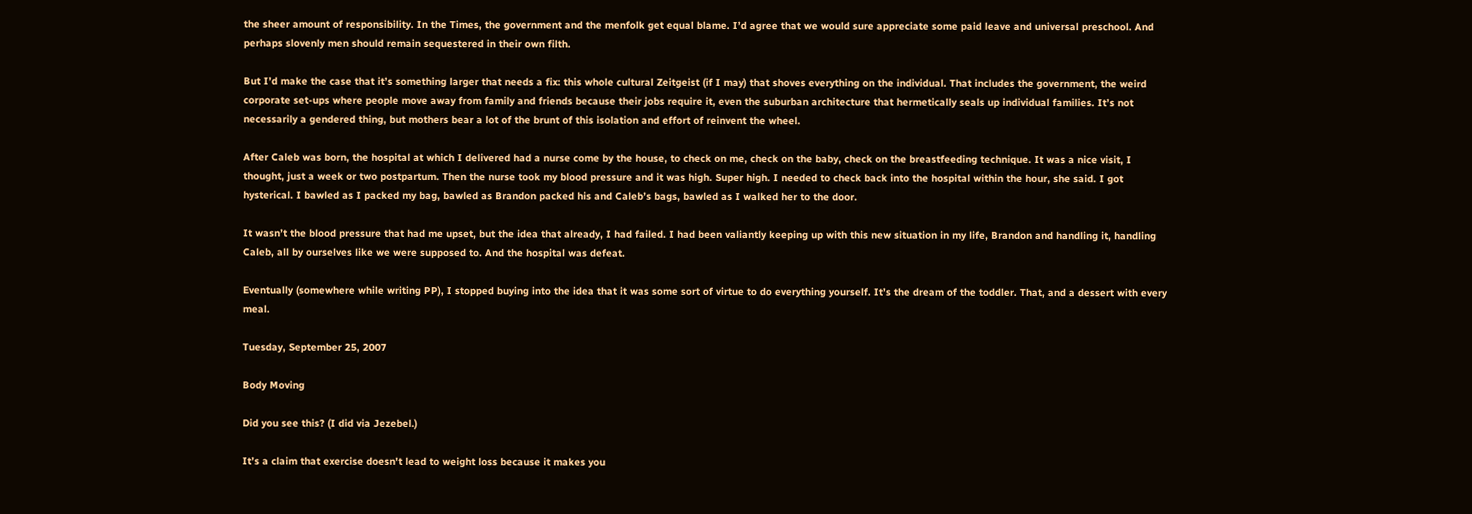the sheer amount of responsibility. In the Times, the government and the menfolk get equal blame. I’d agree that we would sure appreciate some paid leave and universal preschool. And perhaps slovenly men should remain sequestered in their own filth.

But I’d make the case that it’s something larger that needs a fix: this whole cultural Zeitgeist (if I may) that shoves everything on the individual. That includes the government, the weird corporate set-ups where people move away from family and friends because their jobs require it, even the suburban architecture that hermetically seals up individual families. It’s not necessarily a gendered thing, but mothers bear a lot of the brunt of this isolation and effort of reinvent the wheel.

After Caleb was born, the hospital at which I delivered had a nurse come by the house, to check on me, check on the baby, check on the breastfeeding technique. It was a nice visit, I thought, just a week or two postpartum. Then the nurse took my blood pressure and it was high. Super high. I needed to check back into the hospital within the hour, she said. I got hysterical. I bawled as I packed my bag, bawled as Brandon packed his and Caleb’s bags, bawled as I walked her to the door.

It wasn’t the blood pressure that had me upset, but the idea that already, I had failed. I had been valiantly keeping up with this new situation in my life, Brandon and handling it, handling Caleb, all by ourselves like we were supposed to. And the hospital was defeat.

Eventually (somewhere while writing PP), I stopped buying into the idea that it was some sort of virtue to do everything yourself. It’s the dream of the toddler. That, and a dessert with every meal.

Tuesday, September 25, 2007

Body Moving

Did you see this? (I did via Jezebel.)

It’s a claim that exercise doesn't lead to weight loss because it makes you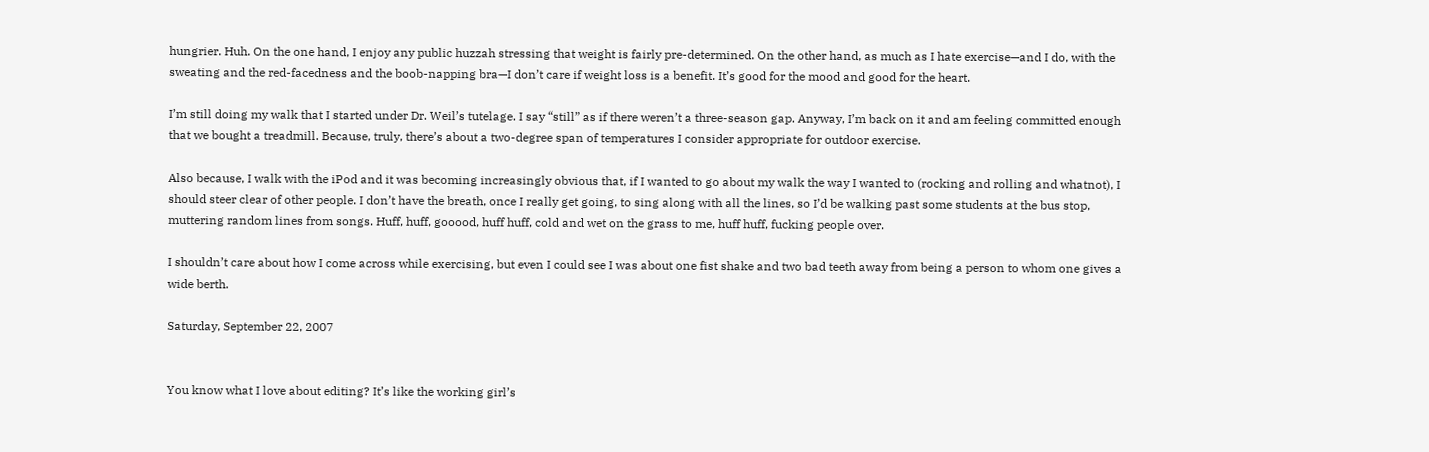hungrier. Huh. On the one hand, I enjoy any public huzzah stressing that weight is fairly pre-determined. On the other hand, as much as I hate exercise—and I do, with the sweating and the red-facedness and the boob-napping bra—I don’t care if weight loss is a benefit. It’s good for the mood and good for the heart.

I’m still doing my walk that I started under Dr. Weil’s tutelage. I say “still” as if there weren’t a three-season gap. Anyway, I’m back on it and am feeling committed enough that we bought a treadmill. Because, truly, there’s about a two-degree span of temperatures I consider appropriate for outdoor exercise.

Also because, I walk with the iPod and it was becoming increasingly obvious that, if I wanted to go about my walk the way I wanted to (rocking and rolling and whatnot), I should steer clear of other people. I don’t have the breath, once I really get going, to sing along with all the lines, so I’d be walking past some students at the bus stop, muttering random lines from songs. Huff, huff, gooood, huff huff, cold and wet on the grass to me, huff huff, fucking people over.

I shouldn’t care about how I come across while exercising, but even I could see I was about one fist shake and two bad teeth away from being a person to whom one gives a wide berth.

Saturday, September 22, 2007


You know what I love about editing? It’s like the working girl’s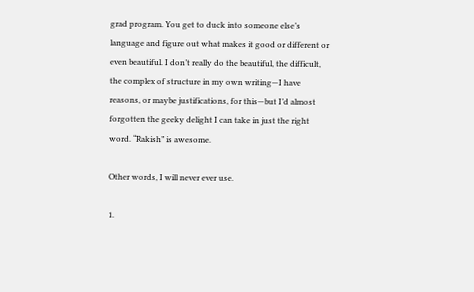grad program. You get to duck into someone else’s language and figure out what makes it good or different or even beautiful. I don’t really do the beautiful, the difficult, the complex of structure in my own writing—I have reasons, or maybe justifications, for this—but I’d almost forgotten the geeky delight I can take in just the right word. “Rakish” is awesome.

Other words, I will never ever use.

1.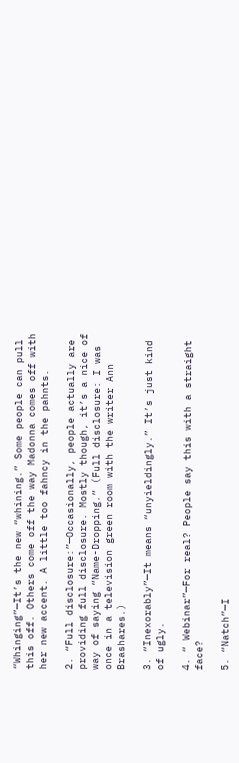“Whinging”—It’s the new “whining.” Some people can pull this off. Others come off the way Madonna comes off with her new accent. A little too fahncy in the pahnts.

2. “Full disclosure:”—Occasionally, people actually are providing full disclosure. Mostly though, it’s a nice of way of saying “Name-Dropping.” (Full disclosure: I was once in a television green room with the writer Ann Brashares.)

3. “Inexorably”—It means “unyieldingly.” It’s just kind of ugly.

4. “ Webinar”—For real? People say this with a straight face?

5. “Natch”—I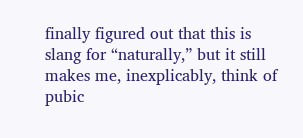finally figured out that this is slang for “naturally,” but it still makes me, inexplicably, think of pubic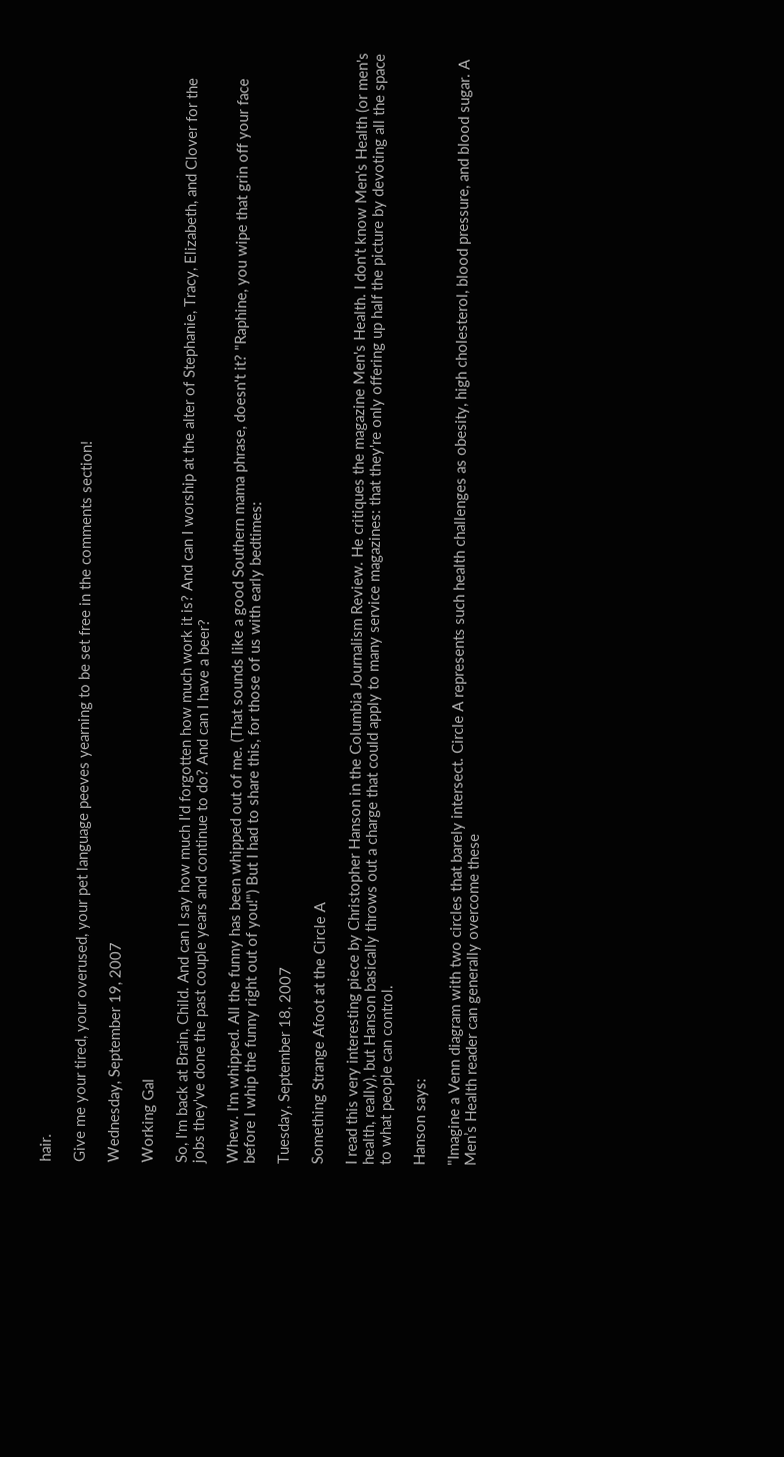hair.

Give me your tired, your overused, your pet language peeves yearning to be set free in the comments section!

Wednesday, September 19, 2007

Working Gal

So, I'm back at Brain, Child. And can I say how much I'd forgotten how much work it is? And can I worship at the alter of Stephanie, Tracy, Elizabeth, and Clover for the jobs they've done the past couple years and continue to do? And can I have a beer?

Whew. I'm whipped. All the funny has been whipped out of me. (That sounds like a good Southern mama phrase, doesn't it? "Raphine, you wipe that grin off your face before I whip the funny right out of you!") But I had to share this, for those of us with early bedtimes:

Tuesday, September 18, 2007

Something Strange Afoot at the Circle A

I read this very interesting piece by Christopher Hanson in the Columbia Journalism Review. He critiques the magazine Men's Health. I don't know Men's Health (or men's health, really), but Hanson basically throws out a charge that could apply to many service magazines: that they're only offering up half the picture by devoting all the space to what people can control.

Hanson says:

"Imagine a Venn diagram with two circles that barely intersect. Circle A represents such health challenges as obesity, high cholesterol, blood pressure, and blood sugar. A Men’s Health reader can generally overcome these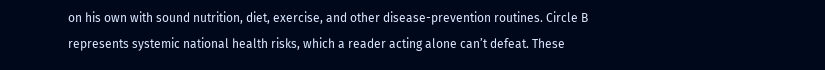on his own with sound nutrition, diet, exercise, and other disease-prevention routines. Circle B represents systemic national health risks, which a reader acting alone can’t defeat. These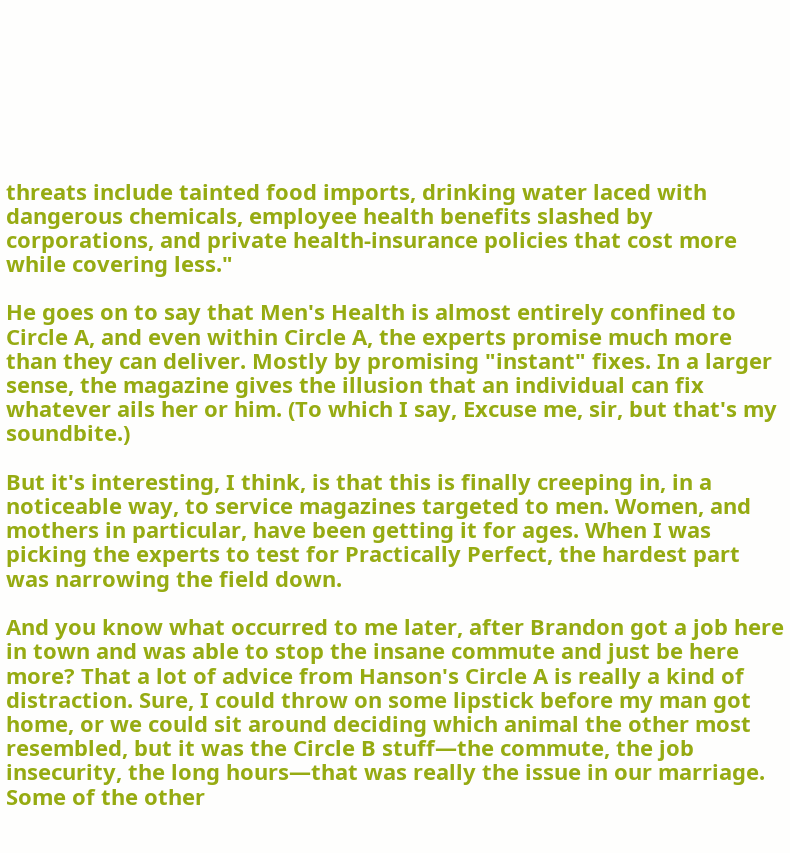threats include tainted food imports, drinking water laced with dangerous chemicals, employee health benefits slashed by corporations, and private health-insurance policies that cost more while covering less."

He goes on to say that Men's Health is almost entirely confined to Circle A, and even within Circle A, the experts promise much more than they can deliver. Mostly by promising "instant" fixes. In a larger sense, the magazine gives the illusion that an individual can fix whatever ails her or him. (To which I say, Excuse me, sir, but that's my soundbite.)

But it's interesting, I think, is that this is finally creeping in, in a noticeable way, to service magazines targeted to men. Women, and mothers in particular, have been getting it for ages. When I was picking the experts to test for Practically Perfect, the hardest part was narrowing the field down.

And you know what occurred to me later, after Brandon got a job here in town and was able to stop the insane commute and just be here more? That a lot of advice from Hanson's Circle A is really a kind of distraction. Sure, I could throw on some lipstick before my man got home, or we could sit around deciding which animal the other most resembled, but it was the Circle B stuff—the commute, the job insecurity, the long hours—that was really the issue in our marriage. Some of the other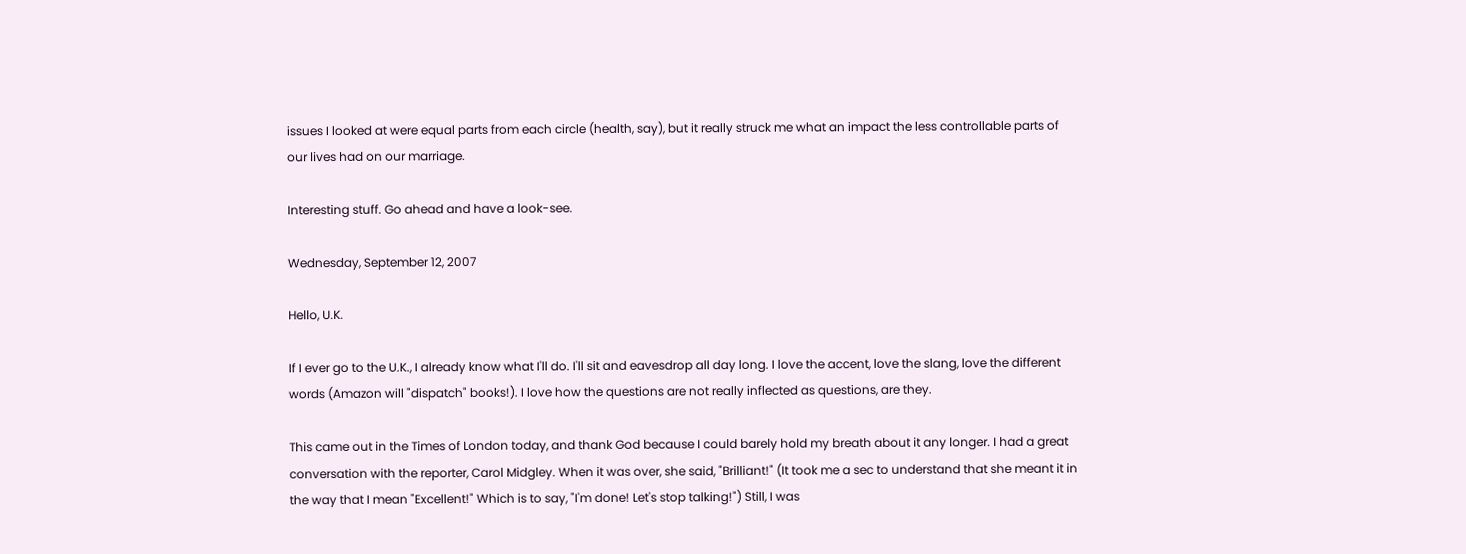issues I looked at were equal parts from each circle (health, say), but it really struck me what an impact the less controllable parts of our lives had on our marriage.

Interesting stuff. Go ahead and have a look-see.

Wednesday, September 12, 2007

Hello, U.K.

If I ever go to the U.K., I already know what I'll do. I'll sit and eavesdrop all day long. I love the accent, love the slang, love the different words (Amazon will "dispatch" books!). I love how the questions are not really inflected as questions, are they.

This came out in the Times of London today, and thank God because I could barely hold my breath about it any longer. I had a great conversation with the reporter, Carol Midgley. When it was over, she said, "Brilliant!" (It took me a sec to understand that she meant it in the way that I mean "Excellent!" Which is to say, "I'm done! Let's stop talking!") Still, I was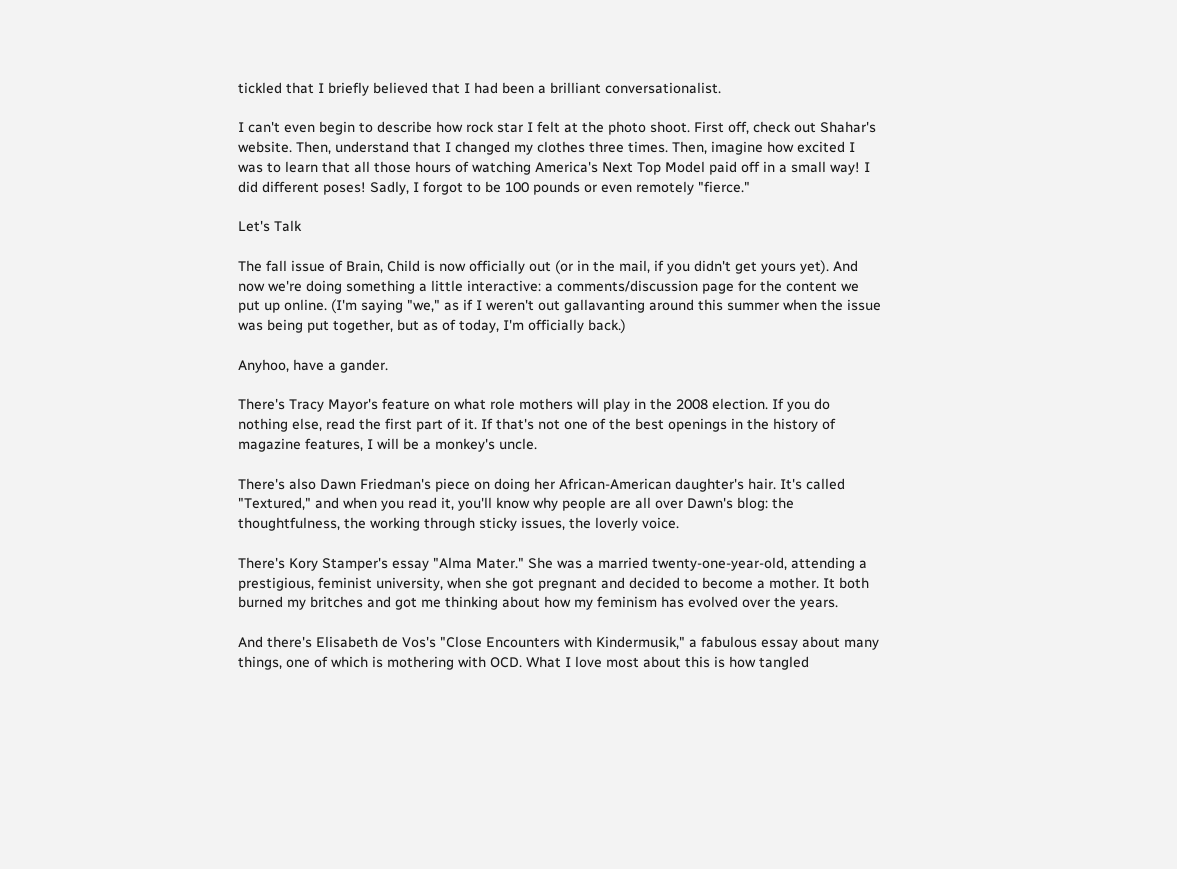tickled that I briefly believed that I had been a brilliant conversationalist.

I can't even begin to describe how rock star I felt at the photo shoot. First off, check out Shahar's website. Then, understand that I changed my clothes three times. Then, imagine how excited I was to learn that all those hours of watching America's Next Top Model paid off in a small way! I did different poses! Sadly, I forgot to be 100 pounds or even remotely "fierce."

Let's Talk

The fall issue of Brain, Child is now officially out (or in the mail, if you didn't get yours yet). And now we're doing something a little interactive: a comments/discussion page for the content we put up online. (I'm saying "we," as if I weren't out gallavanting around this summer when the issue was being put together, but as of today, I'm officially back.)

Anyhoo, have a gander.

There's Tracy Mayor's feature on what role mothers will play in the 2008 election. If you do nothing else, read the first part of it. If that's not one of the best openings in the history of magazine features, I will be a monkey's uncle.

There's also Dawn Friedman's piece on doing her African-American daughter's hair. It's called "Textured," and when you read it, you'll know why people are all over Dawn's blog: the thoughtfulness, the working through sticky issues, the loverly voice.

There's Kory Stamper's essay "Alma Mater." She was a married twenty-one-year-old, attending a prestigious, feminist university, when she got pregnant and decided to become a mother. It both burned my britches and got me thinking about how my feminism has evolved over the years.

And there's Elisabeth de Vos's "Close Encounters with Kindermusik," a fabulous essay about many things, one of which is mothering with OCD. What I love most about this is how tangled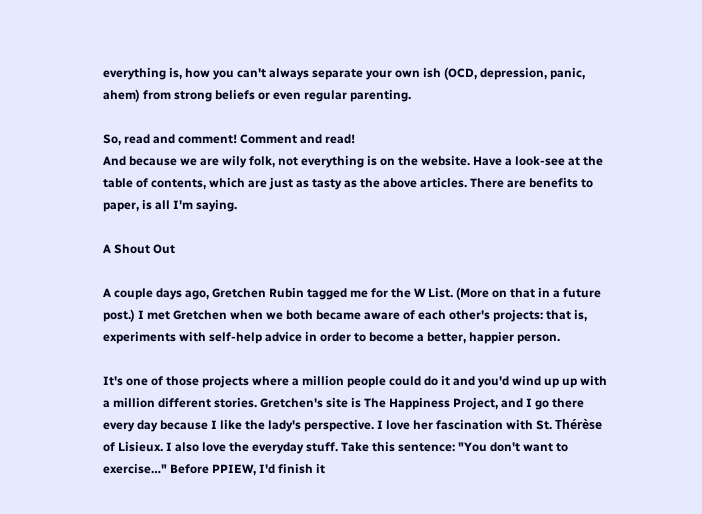everything is, how you can't always separate your own ish (OCD, depression, panic, ahem) from strong beliefs or even regular parenting.

So, read and comment! Comment and read!
And because we are wily folk, not everything is on the website. Have a look-see at the table of contents, which are just as tasty as the above articles. There are benefits to paper, is all I'm saying.

A Shout Out

A couple days ago, Gretchen Rubin tagged me for the W List. (More on that in a future post.) I met Gretchen when we both became aware of each other's projects: that is, experiments with self-help advice in order to become a better, happier person.

It's one of those projects where a million people could do it and you'd wind up up with a million different stories. Gretchen's site is The Happiness Project, and I go there every day because I like the lady's perspective. I love her fascination with St. Thérèse of Lisieux. I also love the everyday stuff. Take this sentence: "You don't want to exercise…" Before PPIEW, I'd finish it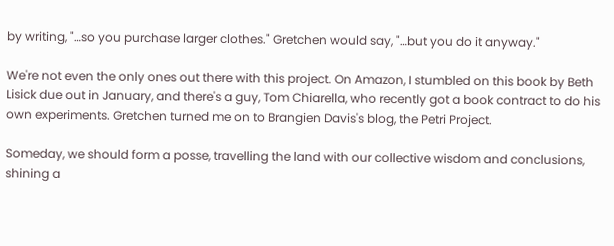by writing, "…so you purchase larger clothes." Gretchen would say, "…but you do it anyway."

We're not even the only ones out there with this project. On Amazon, I stumbled on this book by Beth Lisick due out in January, and there's a guy, Tom Chiarella, who recently got a book contract to do his own experiments. Gretchen turned me on to Brangien Davis's blog, the Petri Project.

Someday, we should form a posse, travelling the land with our collective wisdom and conclusions, shining a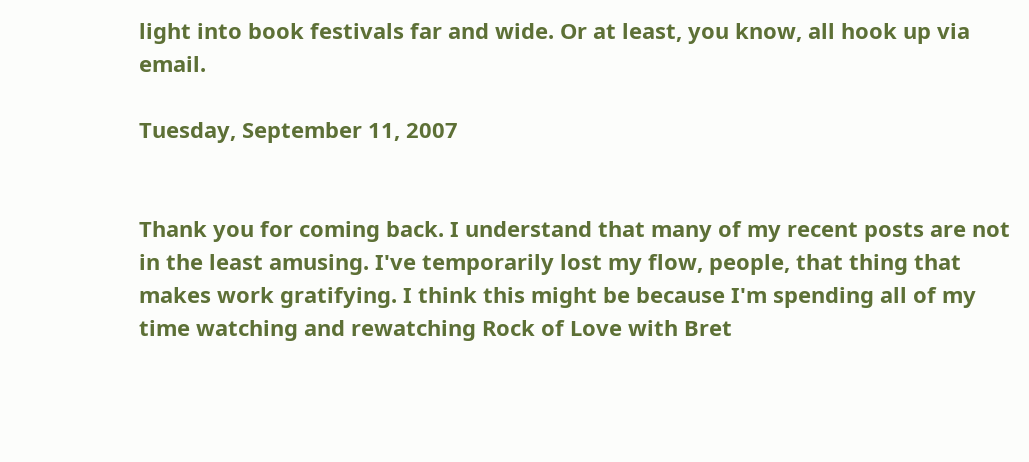light into book festivals far and wide. Or at least, you know, all hook up via email.

Tuesday, September 11, 2007


Thank you for coming back. I understand that many of my recent posts are not in the least amusing. I've temporarily lost my flow, people, that thing that makes work gratifying. I think this might be because I'm spending all of my time watching and rewatching Rock of Love with Bret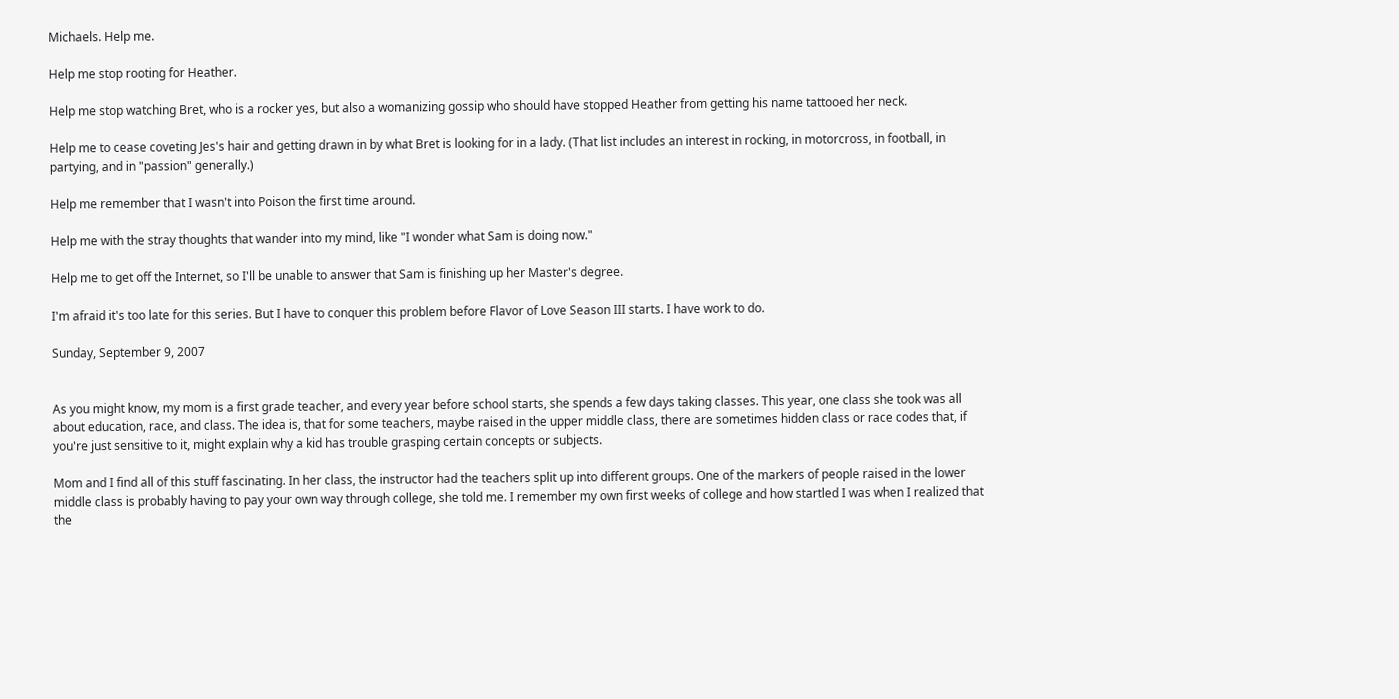Michaels. Help me.

Help me stop rooting for Heather.

Help me stop watching Bret, who is a rocker yes, but also a womanizing gossip who should have stopped Heather from getting his name tattooed her neck.

Help me to cease coveting Jes's hair and getting drawn in by what Bret is looking for in a lady. (That list includes an interest in rocking, in motorcross, in football, in partying, and in "passion" generally.)

Help me remember that I wasn't into Poison the first time around.

Help me with the stray thoughts that wander into my mind, like "I wonder what Sam is doing now."

Help me to get off the Internet, so I'll be unable to answer that Sam is finishing up her Master's degree.

I'm afraid it's too late for this series. But I have to conquer this problem before Flavor of Love Season III starts. I have work to do.

Sunday, September 9, 2007


As you might know, my mom is a first grade teacher, and every year before school starts, she spends a few days taking classes. This year, one class she took was all about education, race, and class. The idea is, that for some teachers, maybe raised in the upper middle class, there are sometimes hidden class or race codes that, if you're just sensitive to it, might explain why a kid has trouble grasping certain concepts or subjects.

Mom and I find all of this stuff fascinating. In her class, the instructor had the teachers split up into different groups. One of the markers of people raised in the lower middle class is probably having to pay your own way through college, she told me. I remember my own first weeks of college and how startled I was when I realized that the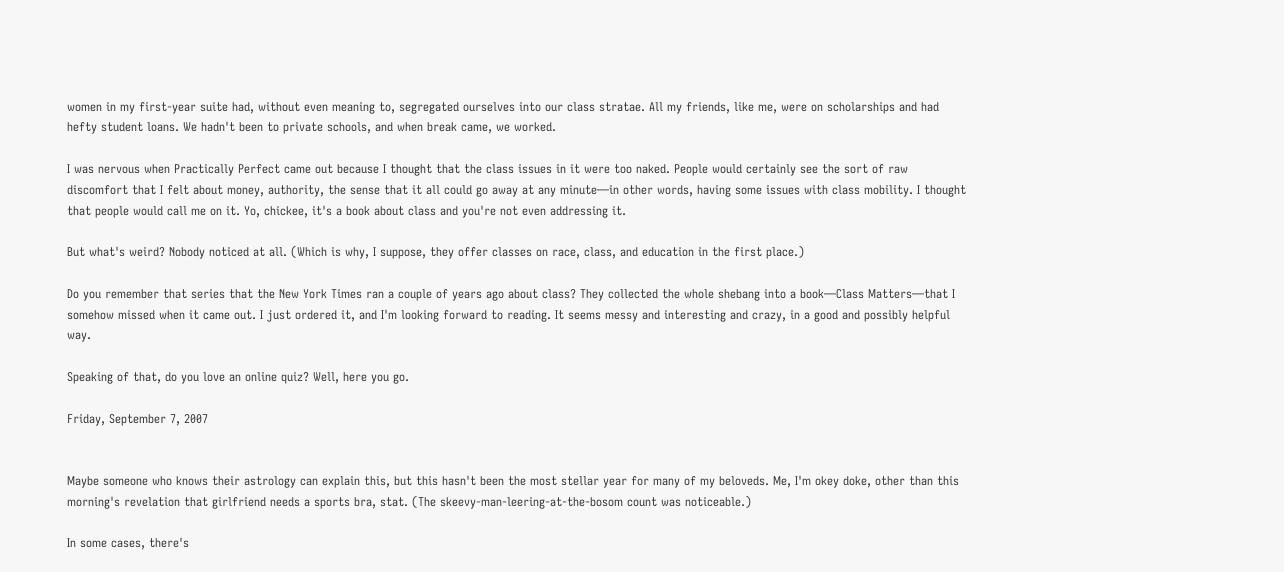women in my first-year suite had, without even meaning to, segregated ourselves into our class stratae. All my friends, like me, were on scholarships and had hefty student loans. We hadn't been to private schools, and when break came, we worked.

I was nervous when Practically Perfect came out because I thought that the class issues in it were too naked. People would certainly see the sort of raw discomfort that I felt about money, authority, the sense that it all could go away at any minute—in other words, having some issues with class mobility. I thought that people would call me on it. Yo, chickee, it's a book about class and you're not even addressing it.

But what's weird? Nobody noticed at all. (Which is why, I suppose, they offer classes on race, class, and education in the first place.)

Do you remember that series that the New York Times ran a couple of years ago about class? They collected the whole shebang into a book—Class Matters—that I somehow missed when it came out. I just ordered it, and I'm looking forward to reading. It seems messy and interesting and crazy, in a good and possibly helpful way.

Speaking of that, do you love an online quiz? Well, here you go.

Friday, September 7, 2007


Maybe someone who knows their astrology can explain this, but this hasn't been the most stellar year for many of my beloveds. Me, I'm okey doke, other than this morning's revelation that girlfriend needs a sports bra, stat. (The skeevy-man-leering-at-the-bosom count was noticeable.)

In some cases, there's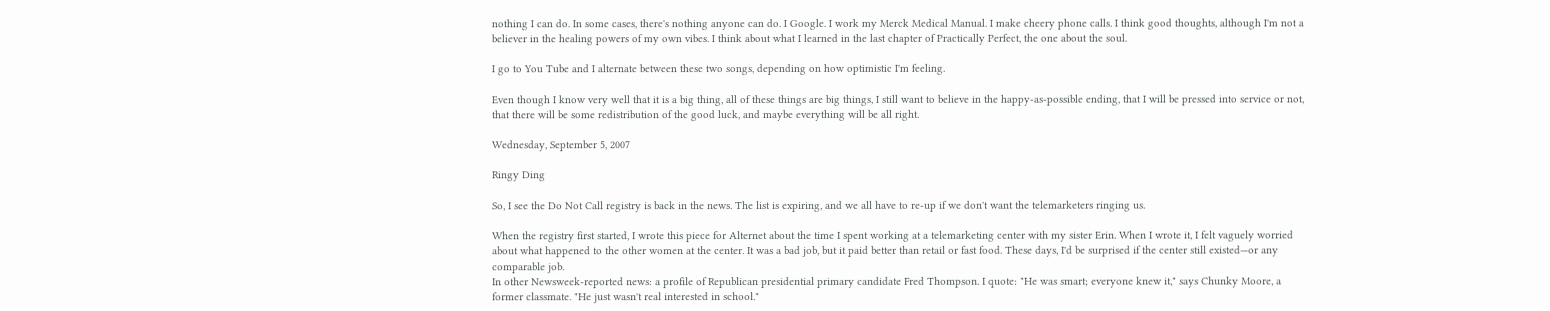nothing I can do. In some cases, there's nothing anyone can do. I Google. I work my Merck Medical Manual. I make cheery phone calls. I think good thoughts, although I'm not a believer in the healing powers of my own vibes. I think about what I learned in the last chapter of Practically Perfect, the one about the soul.

I go to You Tube and I alternate between these two songs, depending on how optimistic I'm feeling.

Even though I know very well that it is a big thing, all of these things are big things, I still want to believe in the happy-as-possible ending, that I will be pressed into service or not, that there will be some redistribution of the good luck, and maybe everything will be all right.

Wednesday, September 5, 2007

Ringy Ding

So, I see the Do Not Call registry is back in the news. The list is expiring, and we all have to re-up if we don't want the telemarketers ringing us.

When the registry first started, I wrote this piece for Alternet about the time I spent working at a telemarketing center with my sister Erin. When I wrote it, I felt vaguely worried about what happened to the other women at the center. It was a bad job, but it paid better than retail or fast food. These days, I'd be surprised if the center still existed—or any comparable job.
In other Newsweek-reported news: a profile of Republican presidential primary candidate Fred Thompson. I quote: "He was smart; everyone knew it," says Chunky Moore, a former classmate. "He just wasn't real interested in school."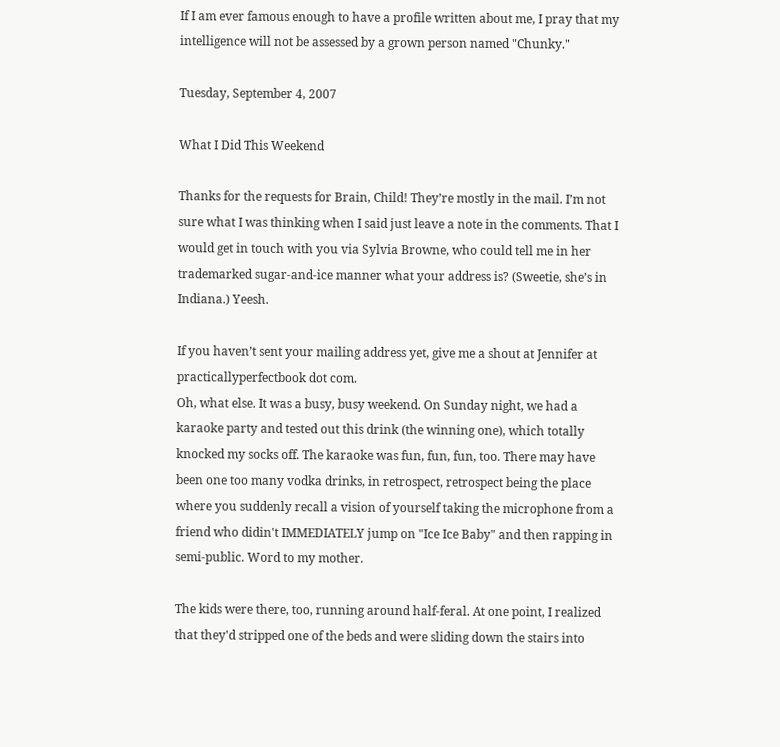If I am ever famous enough to have a profile written about me, I pray that my intelligence will not be assessed by a grown person named "Chunky."

Tuesday, September 4, 2007

What I Did This Weekend

Thanks for the requests for Brain, Child! They’re mostly in the mail. I’m not sure what I was thinking when I said just leave a note in the comments. That I would get in touch with you via Sylvia Browne, who could tell me in her trademarked sugar-and-ice manner what your address is? (Sweetie, she’s in Indiana.) Yeesh.

If you haven’t sent your mailing address yet, give me a shout at Jennifer at practicallyperfectbook dot com.
Oh, what else. It was a busy, busy weekend. On Sunday night, we had a karaoke party and tested out this drink (the winning one), which totally knocked my socks off. The karaoke was fun, fun, fun, too. There may have been one too many vodka drinks, in retrospect, retrospect being the place where you suddenly recall a vision of yourself taking the microphone from a friend who didin't IMMEDIATELY jump on "Ice Ice Baby" and then rapping in semi-public. Word to my mother.

The kids were there, too, running around half-feral. At one point, I realized that they'd stripped one of the beds and were sliding down the stairs into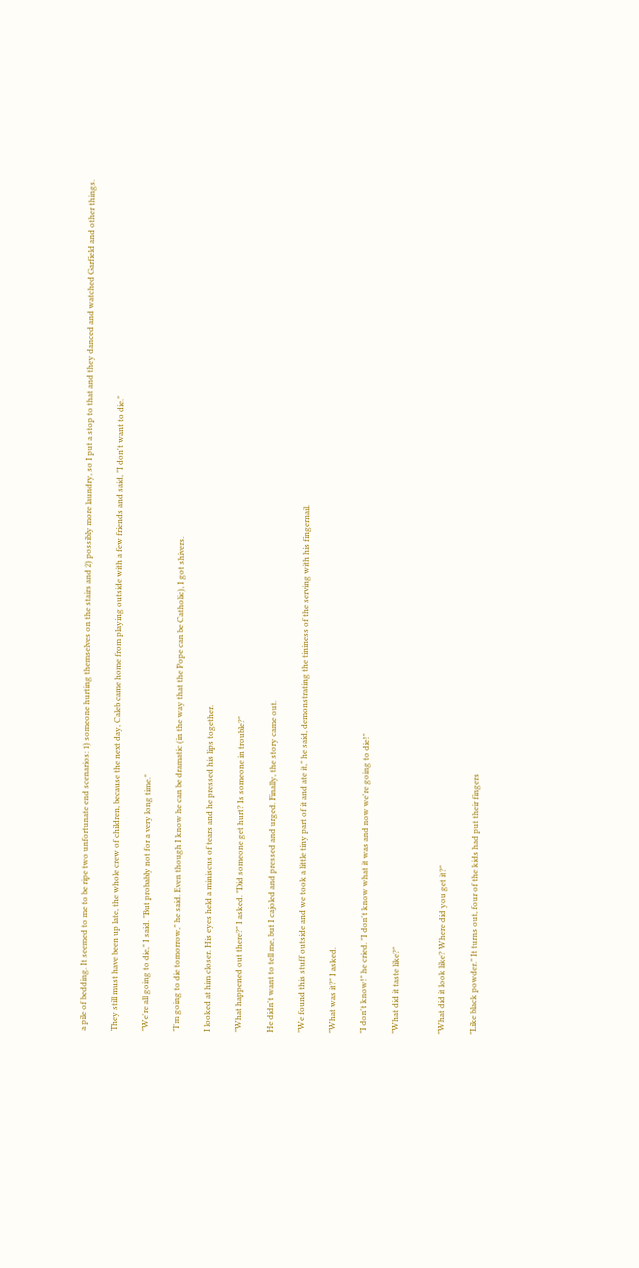a pile of bedding. It seemed to me to be ripe two unfortunate end scenarios: 1) someone hurting themselves on the stairs and 2) possibly more laundry, so I put a stop to that and they danced and watched Garfield and other things.

They still must have been up late, the whole crew of children, because the next day, Caleb came home from playing outside with a few friends and said, "I don't want to die."

"We're all going to die," I said. "But probably not for a very long time."

"I'm going to die tomorrow," he said. Even though I know he can be dramatic (in the way that the Pope can be Catholic), I got shivers.

I looked at him closer. His eyes held a miniscus of tears and he pressed his lips together.

"What happened out there?" I asked. "Did someone get hurt? Is someone in trouble?"

He didn't want to tell me, but I cajoled and pressed and urged. Finally, the story came out.

"We found this stuff outside and we took a little tiny part of it and ate it," he said, demonstrating the tininess of the serving with his fingernail.

"What was it?" I asked.

"I don't know!" he cried. "I don't know what it was and now we're going to die!"

"What did it taste like?"


"What did it look like? Where did you get it?"

"Like black powder." It turns out, four of the kids had put their fingers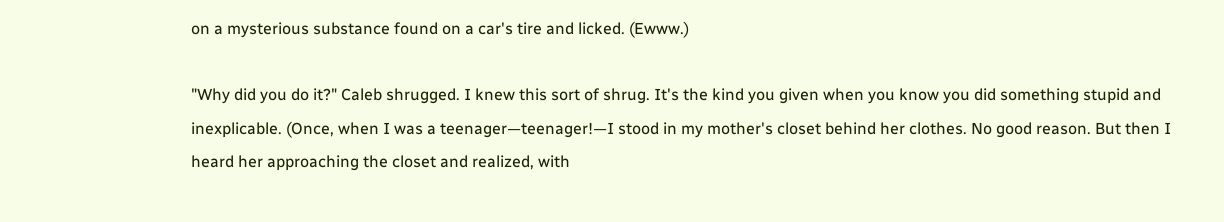on a mysterious substance found on a car's tire and licked. (Ewww.)

"Why did you do it?" Caleb shrugged. I knew this sort of shrug. It's the kind you given when you know you did something stupid and inexplicable. (Once, when I was a teenager—teenager!—I stood in my mother's closet behind her clothes. No good reason. But then I heard her approaching the closet and realized, with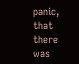panic, that there was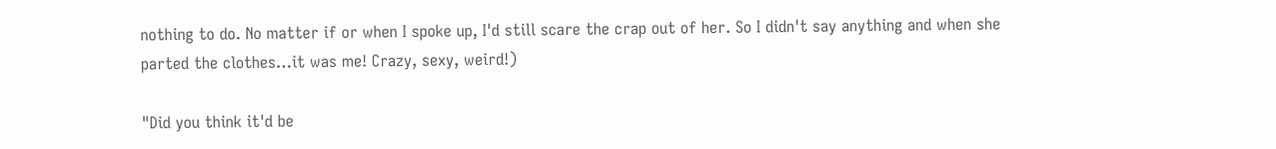nothing to do. No matter if or when I spoke up, I'd still scare the crap out of her. So I didn't say anything and when she parted the clothes…it was me! Crazy, sexy, weird!)

"Did you think it'd be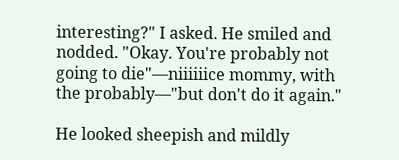interesting?" I asked. He smiled and nodded. "Okay. You're probably not going to die"—niiiiiice mommy, with the probably—"but don't do it again."

He looked sheepish and mildly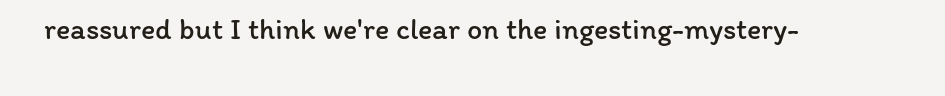reassured but I think we're clear on the ingesting-mystery-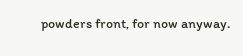powders front, for now anyway.